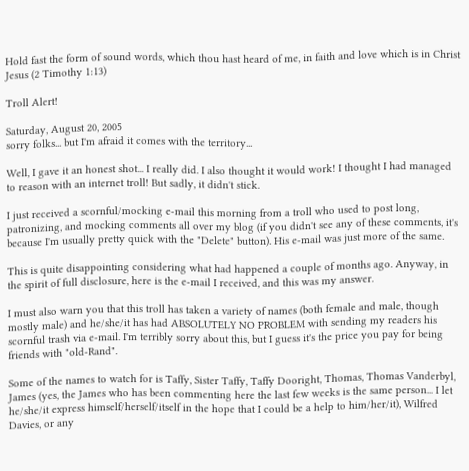Hold fast the form of sound words, which thou hast heard of me, in faith and love which is in Christ Jesus (2 Timothy 1:13)

Troll Alert!

Saturday, August 20, 2005
sorry folks... but I'm afraid it comes with the territory...

Well, I gave it an honest shot... I really did. I also thought it would work! I thought I had managed to reason with an internet troll! But sadly, it didn't stick.

I just received a scornful/mocking e-mail this morning from a troll who used to post long, patronizing, and mocking comments all over my blog (if you didn't see any of these comments, it's because I'm usually pretty quick with the "Delete" button). His e-mail was just more of the same.

This is quite disappointing considering what had happened a couple of months ago. Anyway, in the spirit of full disclosure, here is the e-mail I received, and this was my answer.

I must also warn you that this troll has taken a variety of names (both female and male, though mostly male) and he/she/it has had ABSOLUTELY NO PROBLEM with sending my readers his scornful trash via e-mail. I'm terribly sorry about this, but I guess it's the price you pay for being friends with "old-Rand".

Some of the names to watch for is Taffy, Sister Taffy, Taffy Dooright, Thomas, Thomas Vanderbyl, James (yes, the James who has been commenting here the last few weeks is the same person... I let he/she/it express himself/herself/itself in the hope that I could be a help to him/her/it), Wilfred Davies, or any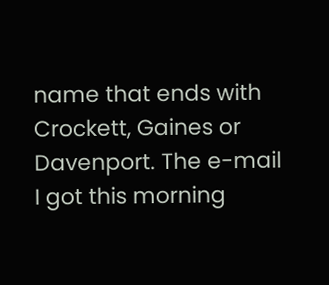name that ends with Crockett, Gaines or Davenport. The e-mail I got this morning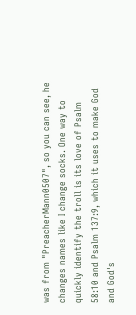was from "PreacherMann0507", so you can see, he changes names like I change socks. One way to quickly identify the troll is its love of Psalm 58:10 and Psalm 137:9, which it uses to make God and God's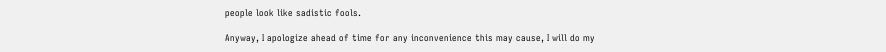people look like sadistic fools.

Anyway, I apologize ahead of time for any inconvenience this may cause, I will do my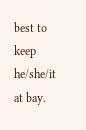best to keep he/she/it at bay.